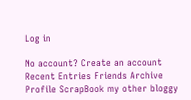Log in

No account? Create an account
Recent Entries Friends Archive Profile ScrapBook my other bloggy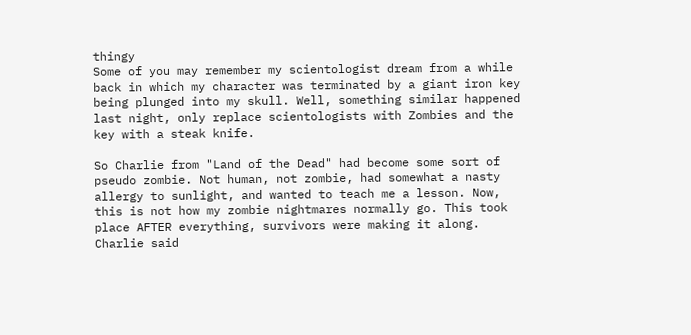thingy
Some of you may remember my scientologist dream from a while back in which my character was terminated by a giant iron key being plunged into my skull. Well, something similar happened last night, only replace scientologists with Zombies and the key with a steak knife.

So Charlie from "Land of the Dead" had become some sort of pseudo zombie. Not human, not zombie, had somewhat a nasty allergy to sunlight, and wanted to teach me a lesson. Now, this is not how my zombie nightmares normally go. This took place AFTER everything, survivors were making it along. Charlie said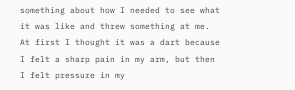something about how I needed to see what it was like and threw something at me. At first I thought it was a dart because I felt a sharp pain in my arm, but then I felt pressure in my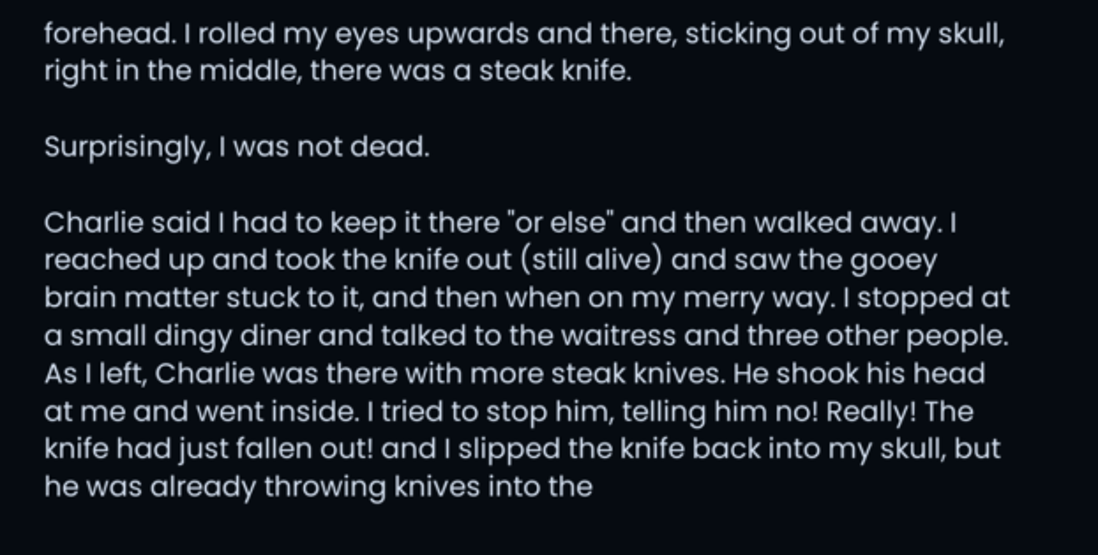forehead. I rolled my eyes upwards and there, sticking out of my skull, right in the middle, there was a steak knife.

Surprisingly, I was not dead.

Charlie said I had to keep it there "or else" and then walked away. I reached up and took the knife out (still alive) and saw the gooey brain matter stuck to it, and then when on my merry way. I stopped at a small dingy diner and talked to the waitress and three other people. As I left, Charlie was there with more steak knives. He shook his head at me and went inside. I tried to stop him, telling him no! Really! The knife had just fallen out! and I slipped the knife back into my skull, but he was already throwing knives into the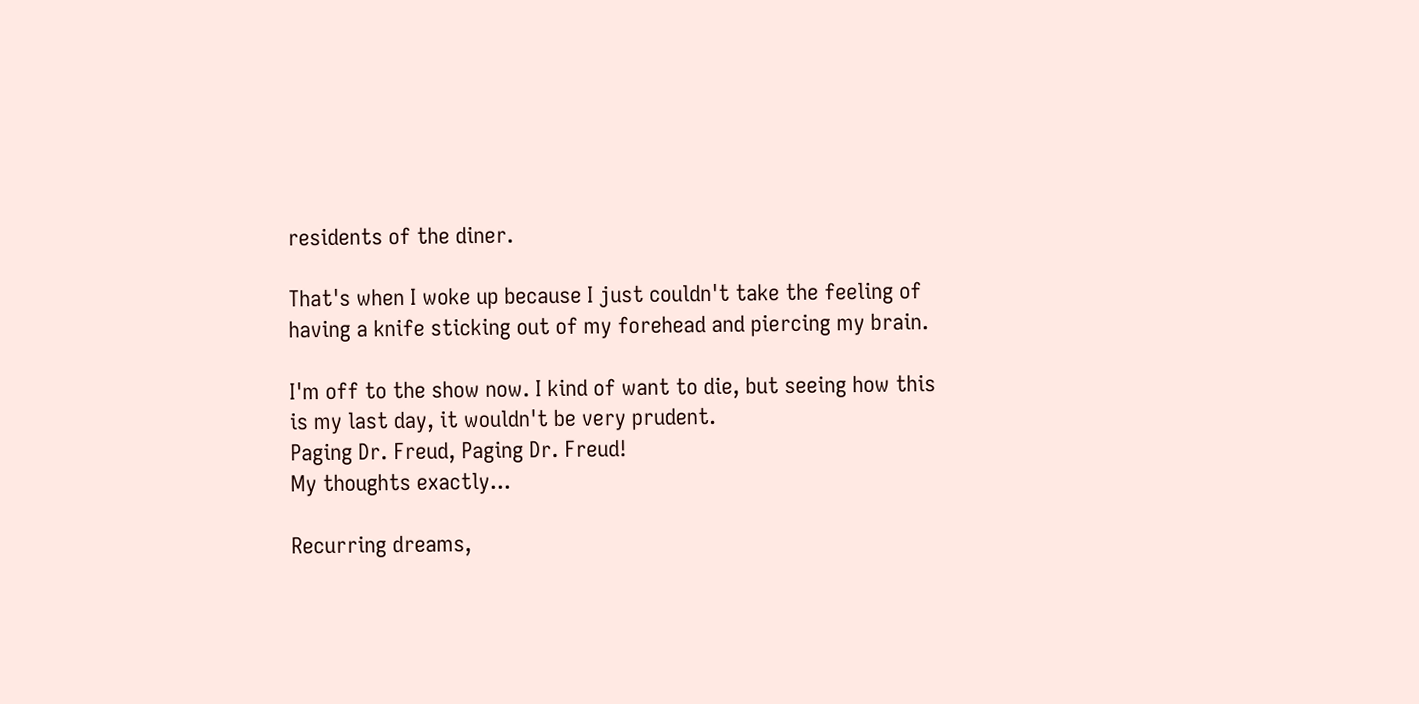residents of the diner.

That's when I woke up because I just couldn't take the feeling of having a knife sticking out of my forehead and piercing my brain.

I'm off to the show now. I kind of want to die, but seeing how this is my last day, it wouldn't be very prudent.
Paging Dr. Freud, Paging Dr. Freud!
My thoughts exactly...

Recurring dreams,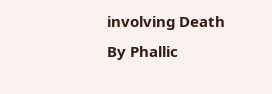involving Death By Phallic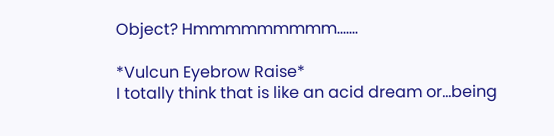Object? Hmmmmmmmmm.......

*Vulcun Eyebrow Raise*
I totally think that is like an acid dream or...being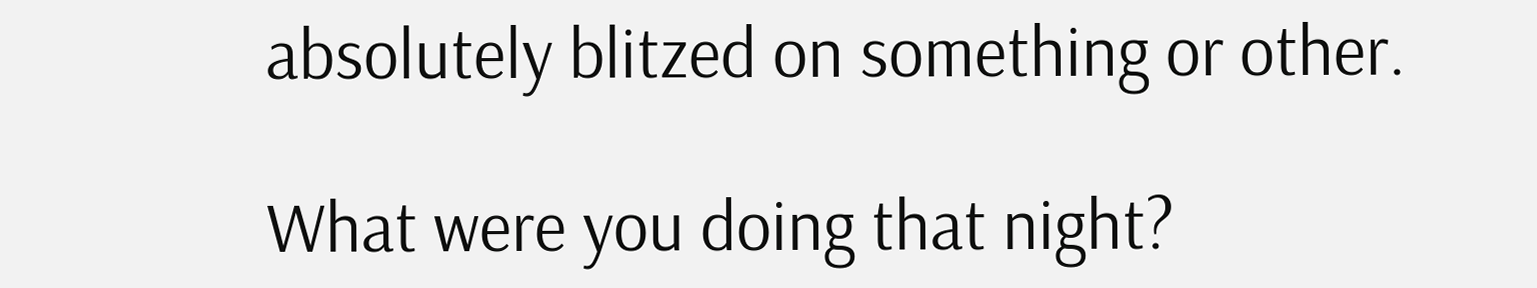absolutely blitzed on something or other.

What were you doing that night?